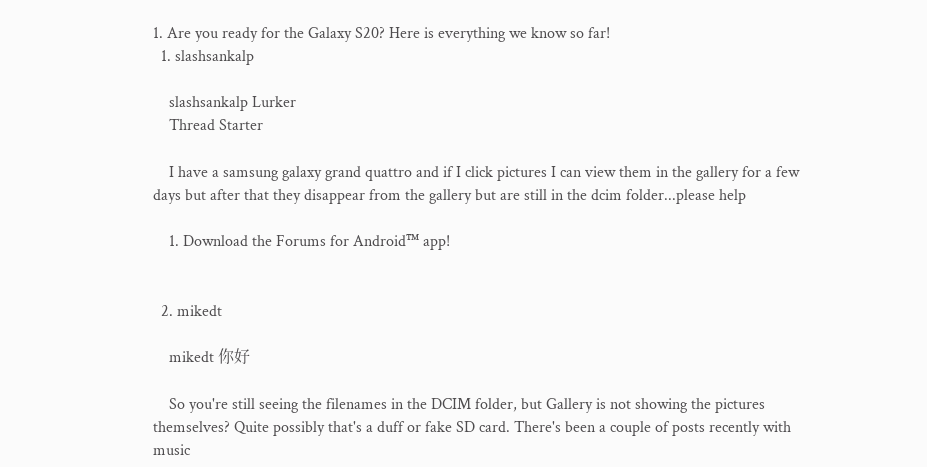1. Are you ready for the Galaxy S20? Here is everything we know so far!
  1. slashsankalp

    slashsankalp Lurker
    Thread Starter

    I have a samsung galaxy grand quattro and if I click pictures I can view them in the gallery for a few days but after that they disappear from the gallery but are still in the dcim folder...please help

    1. Download the Forums for Android™ app!


  2. mikedt

    mikedt 你好

    So you're still seeing the filenames in the DCIM folder, but Gallery is not showing the pictures themselves? Quite possibly that's a duff or fake SD card. There's been a couple of posts recently with music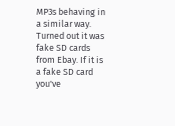MP3s behaving in a similar way. Turned out it was fake SD cards from Ebay. If it is a fake SD card you've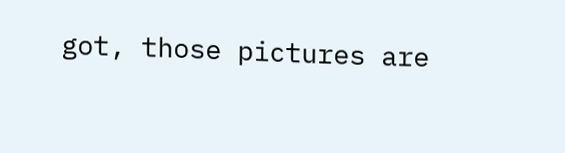got, those pictures are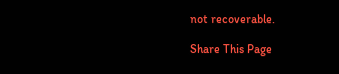not recoverable.

Share This Page